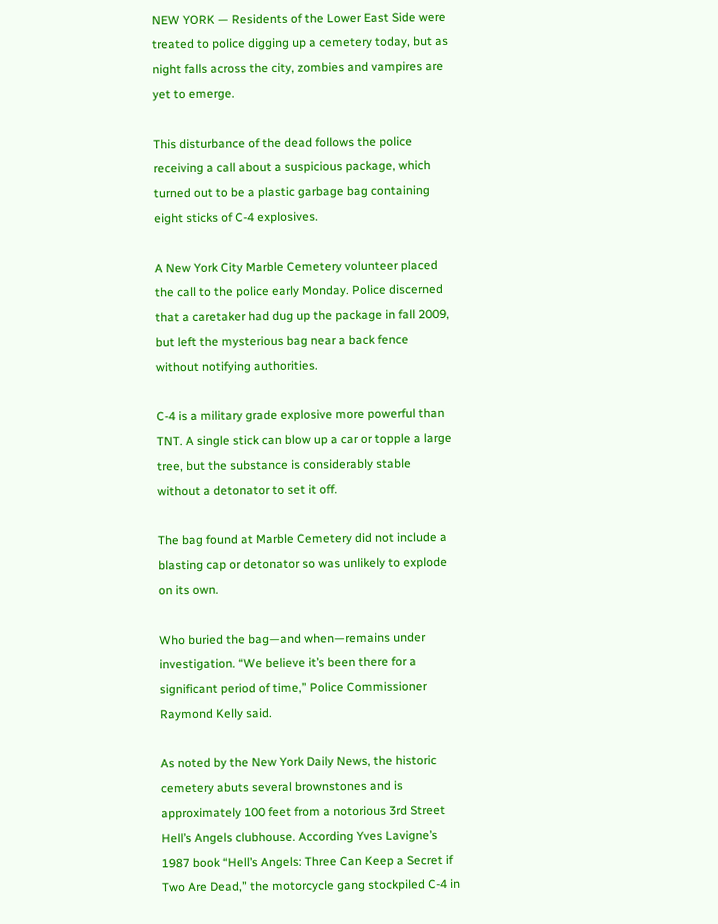NEW YORK — Residents of the Lower East Side were treated to police digging up a cemetery today, but as night falls across the city, zombies and vampires are yet to emerge.

This disturbance of the dead follows the police receiving a call about a suspicious package, which turned out to be a plastic garbage bag containing eight sticks of C-4 explosives.

A New York City Marble Cemetery volunteer placed the call to the police early Monday. Police discerned that a caretaker had dug up the package in fall 2009, but left the mysterious bag near a back fence without notifying authorities.

C-4 is a military grade explosive more powerful than TNT. A single stick can blow up a car or topple a large tree, but the substance is considerably stable without a detonator to set it off.

The bag found at Marble Cemetery did not include a blasting cap or detonator so was unlikely to explode on its own.

Who buried the bag—and when—remains under investigation. “We believe it’s been there for a significant period of time,” Police Commissioner Raymond Kelly said.

As noted by the New York Daily News, the historic cemetery abuts several brownstones and is approximately 100 feet from a notorious 3rd Street Hell’s Angels clubhouse. According Yves Lavigne’s 1987 book “Hell’s Angels: Three Can Keep a Secret if Two Are Dead,” the motorcycle gang stockpiled C-4 in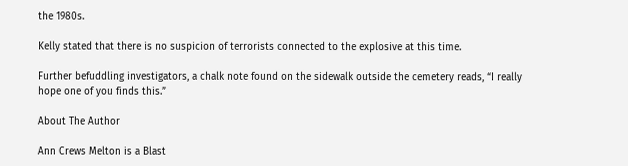the 1980s.

Kelly stated that there is no suspicion of terrorists connected to the explosive at this time.

Further befuddling investigators, a chalk note found on the sidewalk outside the cemetery reads, “I really hope one of you finds this.”

About The Author

Ann Crews Melton is a Blast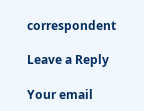correspondent

Leave a Reply

Your email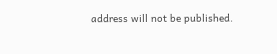address will not be published.